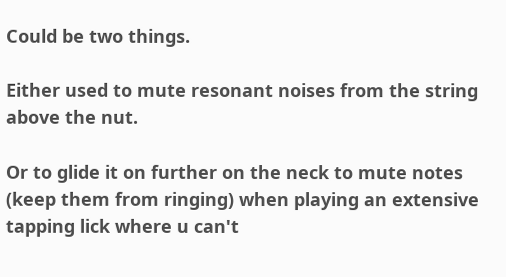Could be two things.

Either used to mute resonant noises from the string above the nut.

Or to glide it on further on the neck to mute notes (keep them from ringing) when playing an extensive tapping lick where u can't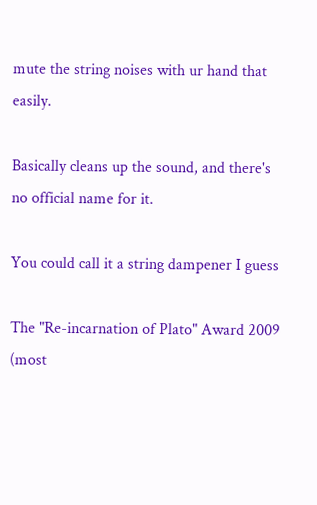mute the string noises with ur hand that easily.

Basically cleans up the sound, and there's no official name for it.

You could call it a string dampener I guess

The "Re-incarnation of Plato" Award 2009
(most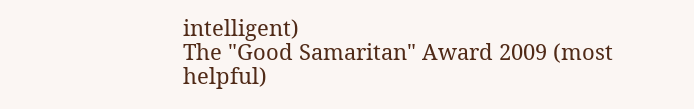intelligent)
The "Good Samaritan" Award 2009 (most helpful)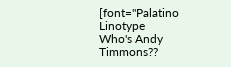[font="Palatino Linotype
Who's Andy Timmons??